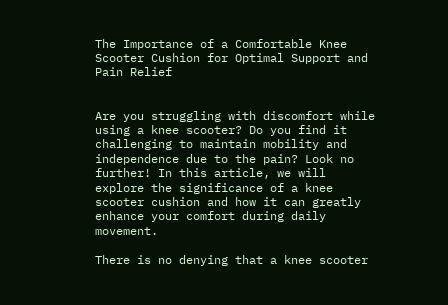The Importance of a Comfortable Knee Scooter Cushion for Optimal Support and Pain Relief


Are you struggling with discomfort while using a knee scooter? Do you find it challenging to maintain mobility and independence due to the pain? Look no further! In this article, we will explore the significance of a knee scooter cushion and how it can greatly enhance your comfort during daily movement.

There is no denying that a knee scooter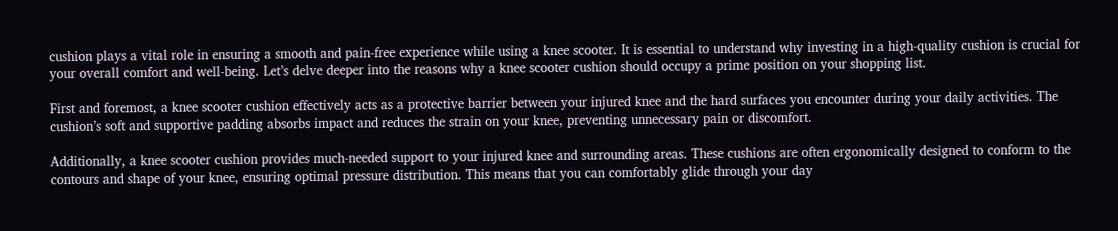cushion plays a vital role in ensuring a smooth and pain-free experience while using a knee scooter. It is essential to understand why investing in a high-quality cushion is crucial for your overall comfort and well-being. Let’s delve deeper into the reasons why a knee scooter cushion should occupy a prime position on your shopping list.

First and foremost, a knee scooter cushion effectively acts as a protective barrier between your injured knee and the hard surfaces you encounter during your daily activities. The cushion’s soft and supportive padding absorbs impact and reduces the strain on your knee, preventing unnecessary pain or discomfort.

Additionally, a knee scooter cushion provides much-needed support to your injured knee and surrounding areas. These cushions are often ergonomically designed to conform to the contours and shape of your knee, ensuring optimal pressure distribution. This means that you can comfortably glide through your day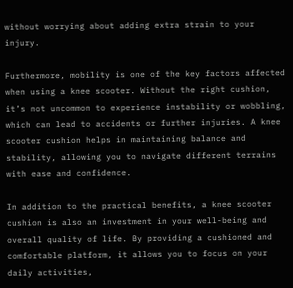without worrying about adding extra strain to your injury.

Furthermore, mobility is one of the key factors affected when using a knee scooter. Without the right cushion, it’s not uncommon to experience instability or wobbling, which can lead to accidents or further injuries. A knee scooter cushion helps in maintaining balance and stability, allowing you to navigate different terrains with ease and confidence.

In addition to the practical benefits, a knee scooter cushion is also an investment in your well-being and overall quality of life. By providing a cushioned and comfortable platform, it allows you to focus on your daily activities,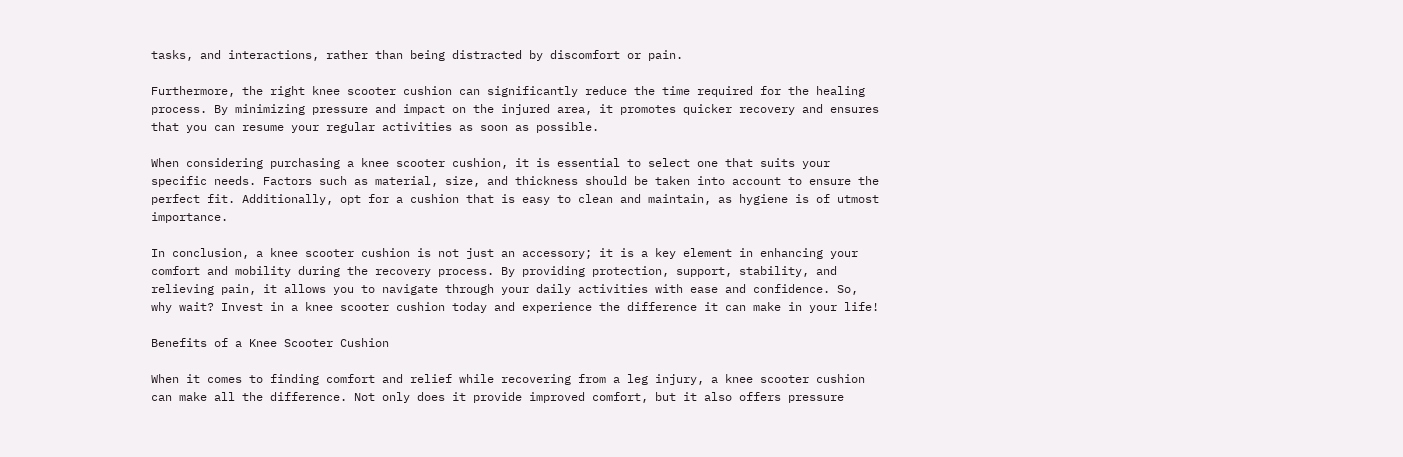tasks, and interactions, rather than being distracted by discomfort or pain.

Furthermore, the right knee scooter cushion can significantly reduce the time required for the healing process. By minimizing pressure and impact on the injured area, it promotes quicker recovery and ensures that you can resume your regular activities as soon as possible.

When considering purchasing a knee scooter cushion, it is essential to select one that suits your specific needs. Factors such as material, size, and thickness should be taken into account to ensure the perfect fit. Additionally, opt for a cushion that is easy to clean and maintain, as hygiene is of utmost importance.

In conclusion, a knee scooter cushion is not just an accessory; it is a key element in enhancing your comfort and mobility during the recovery process. By providing protection, support, stability, and relieving pain, it allows you to navigate through your daily activities with ease and confidence. So, why wait? Invest in a knee scooter cushion today and experience the difference it can make in your life!

Benefits of a Knee Scooter Cushion

When it comes to finding comfort and relief while recovering from a leg injury, a knee scooter cushion can make all the difference. Not only does it provide improved comfort, but it also offers pressure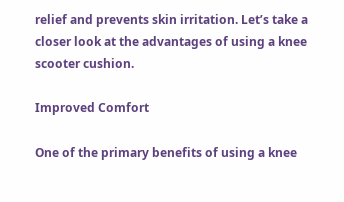relief and prevents skin irritation. Let’s take a closer look at the advantages of using a knee scooter cushion.

Improved Comfort

One of the primary benefits of using a knee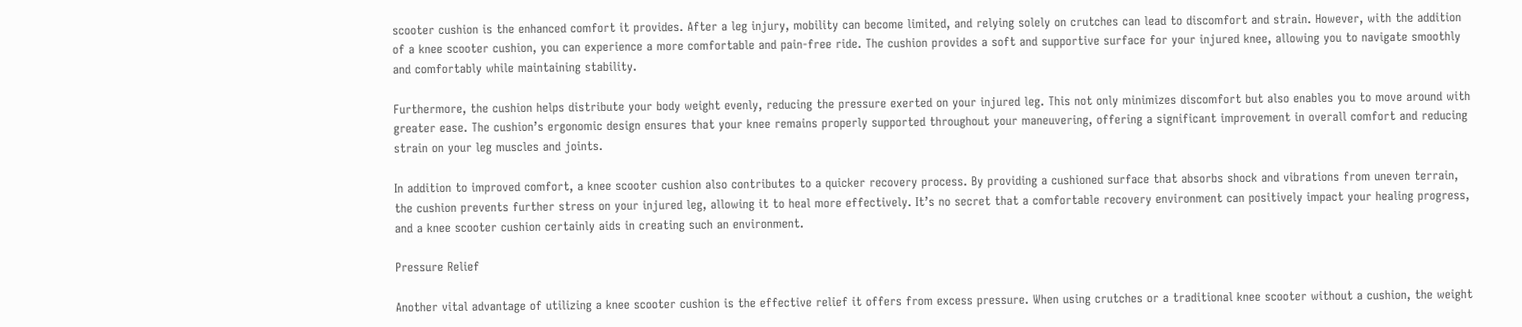scooter cushion is the enhanced comfort it provides. After a leg injury, mobility can become limited, and relying solely on crutches can lead to discomfort and strain. However, with the addition of a knee scooter cushion, you can experience a more comfortable and pain-free ride. The cushion provides a soft and supportive surface for your injured knee, allowing you to navigate smoothly and comfortably while maintaining stability.

Furthermore, the cushion helps distribute your body weight evenly, reducing the pressure exerted on your injured leg. This not only minimizes discomfort but also enables you to move around with greater ease. The cushion’s ergonomic design ensures that your knee remains properly supported throughout your maneuvering, offering a significant improvement in overall comfort and reducing strain on your leg muscles and joints.

In addition to improved comfort, a knee scooter cushion also contributes to a quicker recovery process. By providing a cushioned surface that absorbs shock and vibrations from uneven terrain, the cushion prevents further stress on your injured leg, allowing it to heal more effectively. It’s no secret that a comfortable recovery environment can positively impact your healing progress, and a knee scooter cushion certainly aids in creating such an environment.

Pressure Relief

Another vital advantage of utilizing a knee scooter cushion is the effective relief it offers from excess pressure. When using crutches or a traditional knee scooter without a cushion, the weight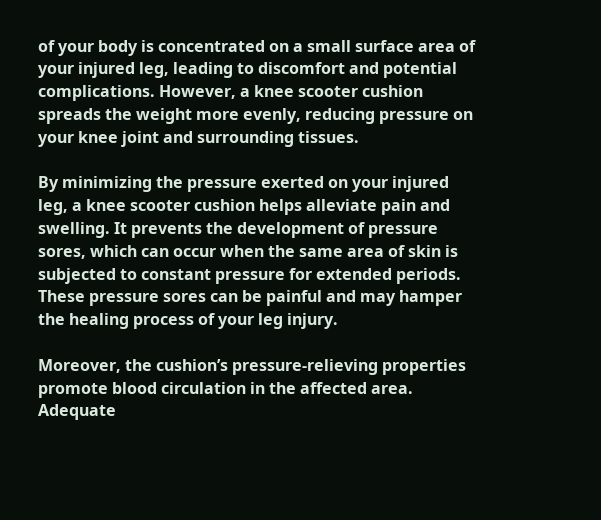of your body is concentrated on a small surface area of your injured leg, leading to discomfort and potential complications. However, a knee scooter cushion spreads the weight more evenly, reducing pressure on your knee joint and surrounding tissues.

By minimizing the pressure exerted on your injured leg, a knee scooter cushion helps alleviate pain and swelling. It prevents the development of pressure sores, which can occur when the same area of skin is subjected to constant pressure for extended periods. These pressure sores can be painful and may hamper the healing process of your leg injury.

Moreover, the cushion’s pressure-relieving properties promote blood circulation in the affected area. Adequate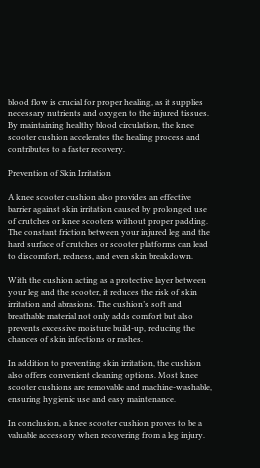blood flow is crucial for proper healing, as it supplies necessary nutrients and oxygen to the injured tissues. By maintaining healthy blood circulation, the knee scooter cushion accelerates the healing process and contributes to a faster recovery.

Prevention of Skin Irritation

A knee scooter cushion also provides an effective barrier against skin irritation caused by prolonged use of crutches or knee scooters without proper padding. The constant friction between your injured leg and the hard surface of crutches or scooter platforms can lead to discomfort, redness, and even skin breakdown.

With the cushion acting as a protective layer between your leg and the scooter, it reduces the risk of skin irritation and abrasions. The cushion’s soft and breathable material not only adds comfort but also prevents excessive moisture build-up, reducing the chances of skin infections or rashes.

In addition to preventing skin irritation, the cushion also offers convenient cleaning options. Most knee scooter cushions are removable and machine-washable, ensuring hygienic use and easy maintenance.

In conclusion, a knee scooter cushion proves to be a valuable accessory when recovering from a leg injury.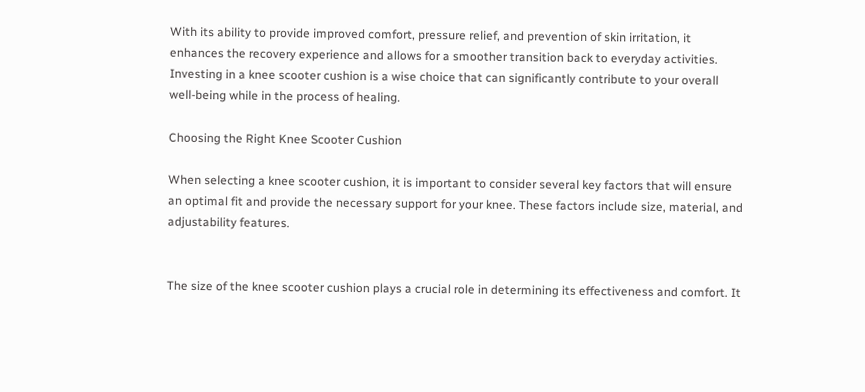With its ability to provide improved comfort, pressure relief, and prevention of skin irritation, it enhances the recovery experience and allows for a smoother transition back to everyday activities. Investing in a knee scooter cushion is a wise choice that can significantly contribute to your overall well-being while in the process of healing.

Choosing the Right Knee Scooter Cushion

When selecting a knee scooter cushion, it is important to consider several key factors that will ensure an optimal fit and provide the necessary support for your knee. These factors include size, material, and adjustability features.


The size of the knee scooter cushion plays a crucial role in determining its effectiveness and comfort. It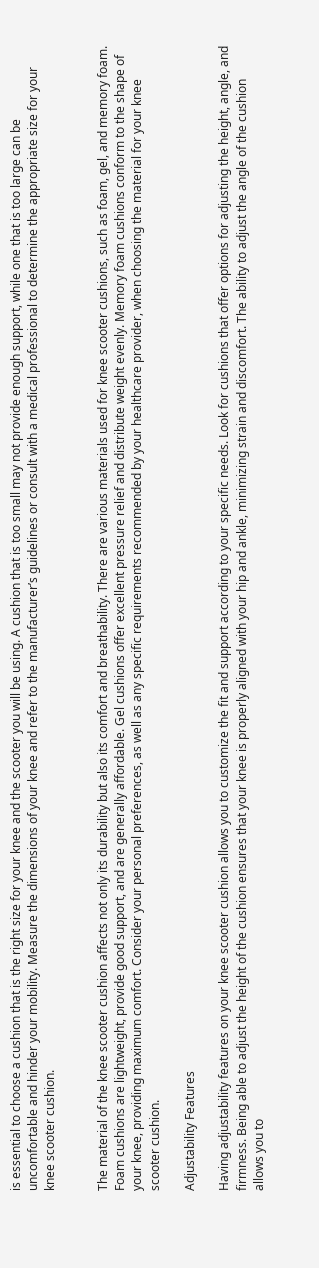is essential to choose a cushion that is the right size for your knee and the scooter you will be using. A cushion that is too small may not provide enough support, while one that is too large can be uncomfortable and hinder your mobility. Measure the dimensions of your knee and refer to the manufacturer’s guidelines or consult with a medical professional to determine the appropriate size for your knee scooter cushion.


The material of the knee scooter cushion affects not only its durability but also its comfort and breathability. There are various materials used for knee scooter cushions, such as foam, gel, and memory foam. Foam cushions are lightweight, provide good support, and are generally affordable. Gel cushions offer excellent pressure relief and distribute weight evenly. Memory foam cushions conform to the shape of your knee, providing maximum comfort. Consider your personal preferences, as well as any specific requirements recommended by your healthcare provider, when choosing the material for your knee scooter cushion.

Adjustability Features

Having adjustability features on your knee scooter cushion allows you to customize the fit and support according to your specific needs. Look for cushions that offer options for adjusting the height, angle, and firmness. Being able to adjust the height of the cushion ensures that your knee is properly aligned with your hip and ankle, minimizing strain and discomfort. The ability to adjust the angle of the cushion allows you to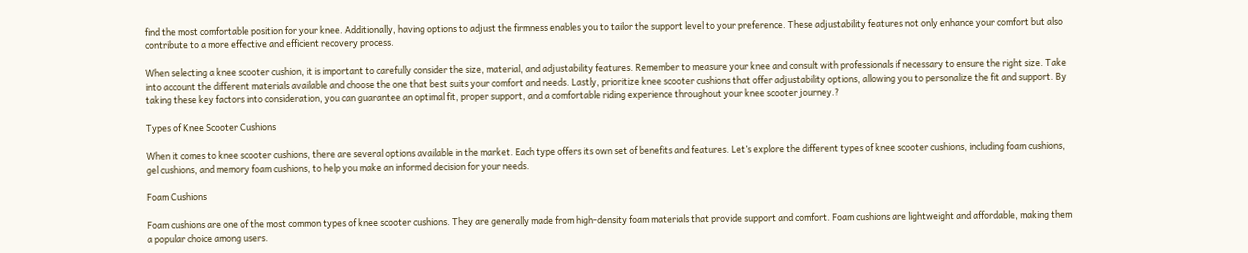find the most comfortable position for your knee. Additionally, having options to adjust the firmness enables you to tailor the support level to your preference. These adjustability features not only enhance your comfort but also contribute to a more effective and efficient recovery process.

When selecting a knee scooter cushion, it is important to carefully consider the size, material, and adjustability features. Remember to measure your knee and consult with professionals if necessary to ensure the right size. Take into account the different materials available and choose the one that best suits your comfort and needs. Lastly, prioritize knee scooter cushions that offer adjustability options, allowing you to personalize the fit and support. By taking these key factors into consideration, you can guarantee an optimal fit, proper support, and a comfortable riding experience throughout your knee scooter journey.?

Types of Knee Scooter Cushions

When it comes to knee scooter cushions, there are several options available in the market. Each type offers its own set of benefits and features. Let’s explore the different types of knee scooter cushions, including foam cushions, gel cushions, and memory foam cushions, to help you make an informed decision for your needs.

Foam Cushions

Foam cushions are one of the most common types of knee scooter cushions. They are generally made from high-density foam materials that provide support and comfort. Foam cushions are lightweight and affordable, making them a popular choice among users.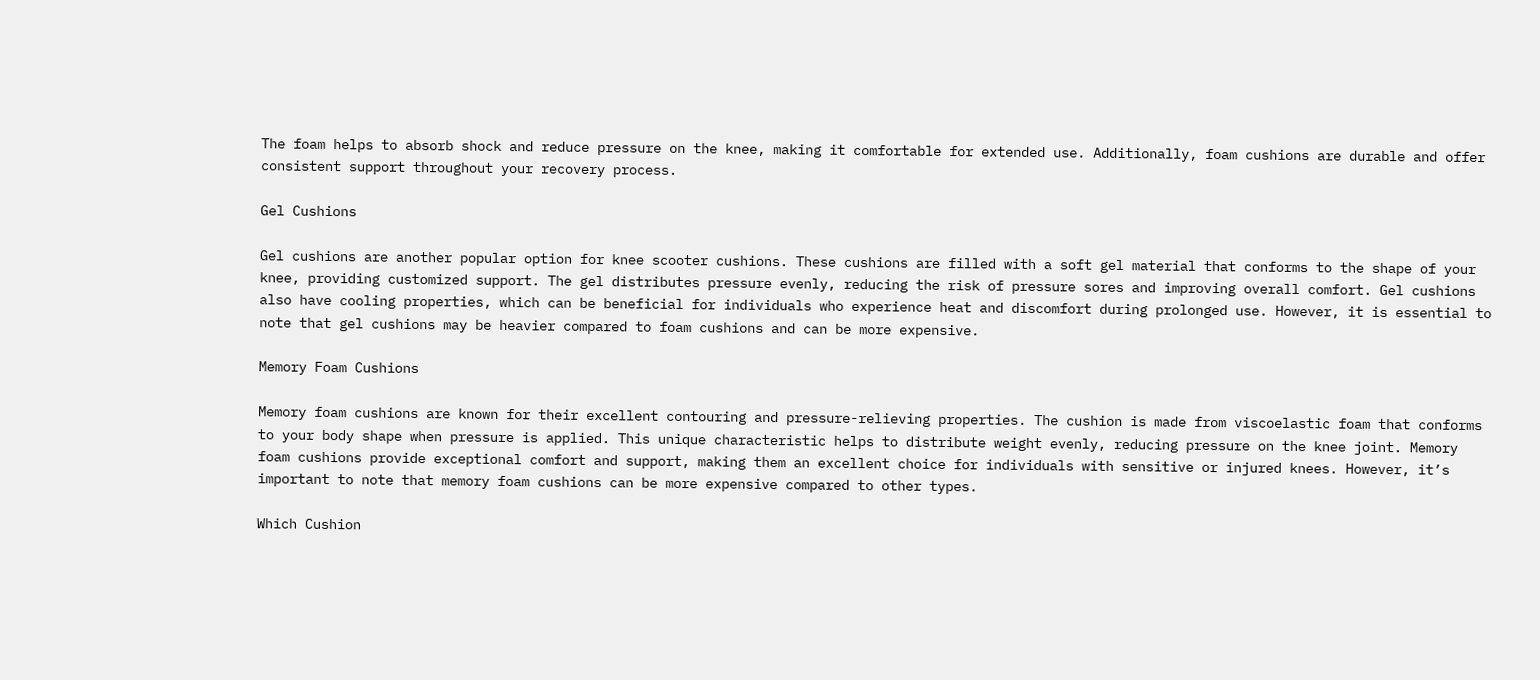The foam helps to absorb shock and reduce pressure on the knee, making it comfortable for extended use. Additionally, foam cushions are durable and offer consistent support throughout your recovery process.

Gel Cushions

Gel cushions are another popular option for knee scooter cushions. These cushions are filled with a soft gel material that conforms to the shape of your knee, providing customized support. The gel distributes pressure evenly, reducing the risk of pressure sores and improving overall comfort. Gel cushions also have cooling properties, which can be beneficial for individuals who experience heat and discomfort during prolonged use. However, it is essential to note that gel cushions may be heavier compared to foam cushions and can be more expensive.

Memory Foam Cushions

Memory foam cushions are known for their excellent contouring and pressure-relieving properties. The cushion is made from viscoelastic foam that conforms to your body shape when pressure is applied. This unique characteristic helps to distribute weight evenly, reducing pressure on the knee joint. Memory foam cushions provide exceptional comfort and support, making them an excellent choice for individuals with sensitive or injured knees. However, it’s important to note that memory foam cushions can be more expensive compared to other types.

Which Cushion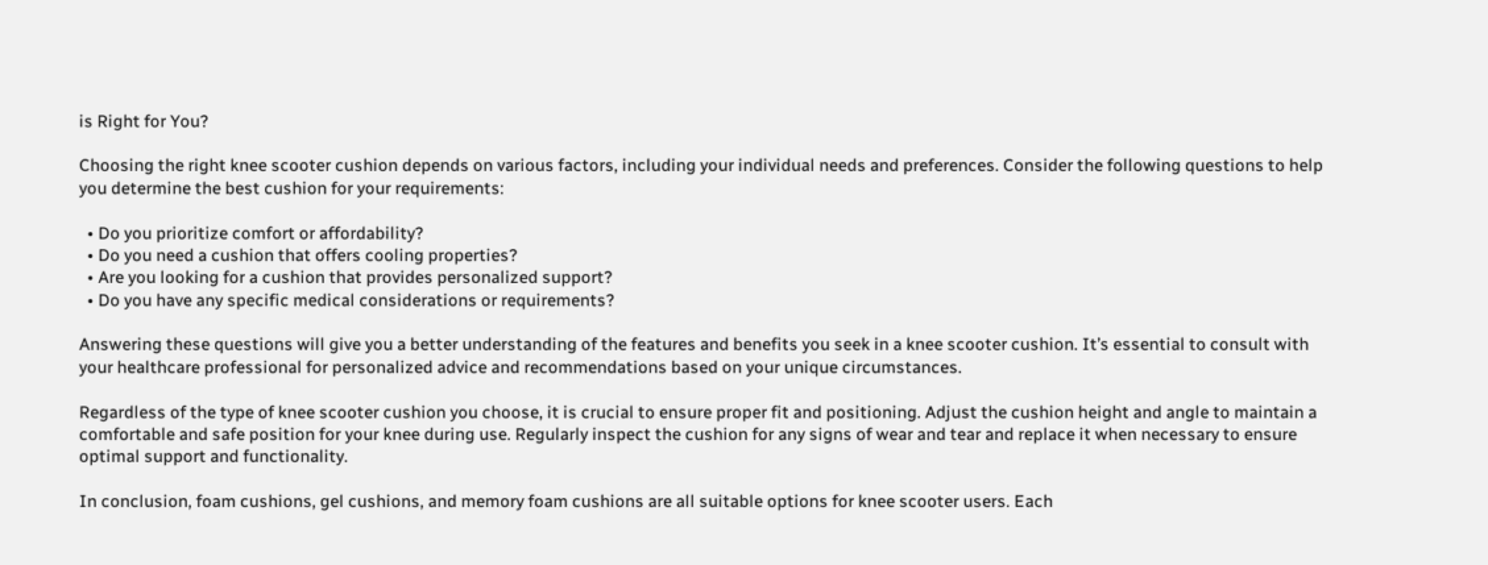is Right for You?

Choosing the right knee scooter cushion depends on various factors, including your individual needs and preferences. Consider the following questions to help you determine the best cushion for your requirements:

  • Do you prioritize comfort or affordability?
  • Do you need a cushion that offers cooling properties?
  • Are you looking for a cushion that provides personalized support?
  • Do you have any specific medical considerations or requirements?

Answering these questions will give you a better understanding of the features and benefits you seek in a knee scooter cushion. It’s essential to consult with your healthcare professional for personalized advice and recommendations based on your unique circumstances.

Regardless of the type of knee scooter cushion you choose, it is crucial to ensure proper fit and positioning. Adjust the cushion height and angle to maintain a comfortable and safe position for your knee during use. Regularly inspect the cushion for any signs of wear and tear and replace it when necessary to ensure optimal support and functionality.

In conclusion, foam cushions, gel cushions, and memory foam cushions are all suitable options for knee scooter users. Each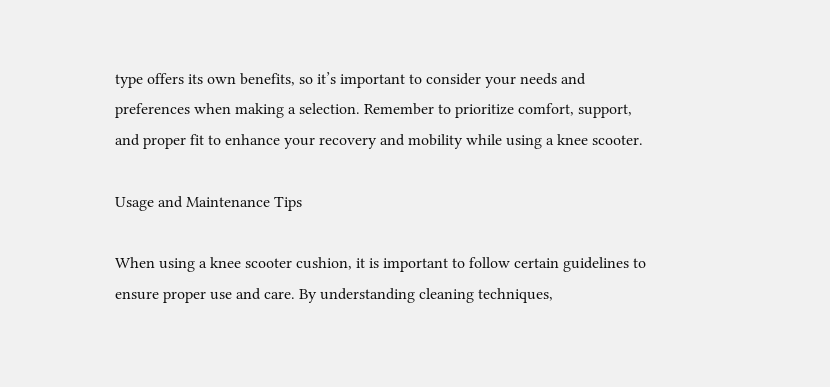type offers its own benefits, so it’s important to consider your needs and preferences when making a selection. Remember to prioritize comfort, support, and proper fit to enhance your recovery and mobility while using a knee scooter.

Usage and Maintenance Tips

When using a knee scooter cushion, it is important to follow certain guidelines to ensure proper use and care. By understanding cleaning techniques,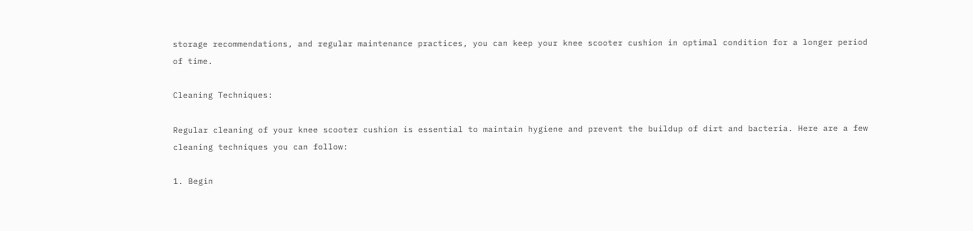storage recommendations, and regular maintenance practices, you can keep your knee scooter cushion in optimal condition for a longer period of time.

Cleaning Techniques:

Regular cleaning of your knee scooter cushion is essential to maintain hygiene and prevent the buildup of dirt and bacteria. Here are a few cleaning techniques you can follow:

1. Begin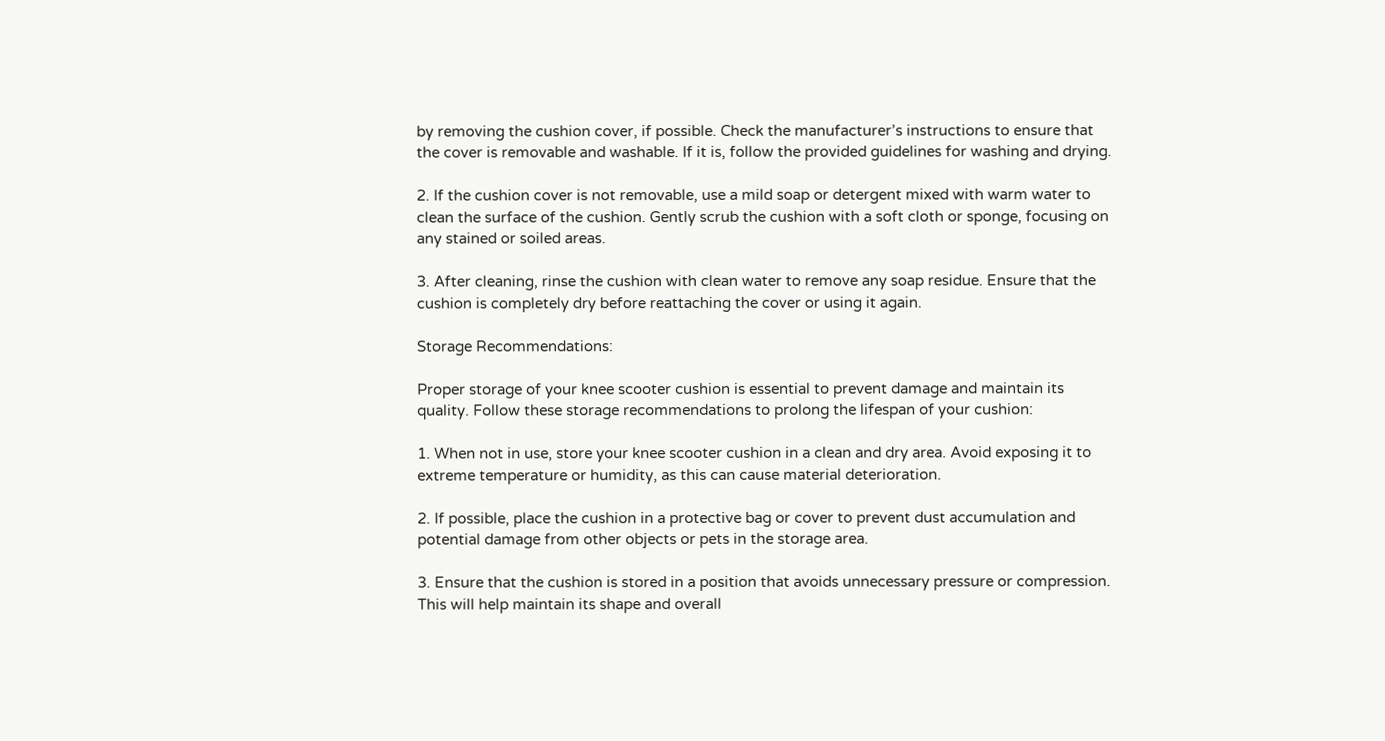by removing the cushion cover, if possible. Check the manufacturer’s instructions to ensure that the cover is removable and washable. If it is, follow the provided guidelines for washing and drying.

2. If the cushion cover is not removable, use a mild soap or detergent mixed with warm water to clean the surface of the cushion. Gently scrub the cushion with a soft cloth or sponge, focusing on any stained or soiled areas.

3. After cleaning, rinse the cushion with clean water to remove any soap residue. Ensure that the cushion is completely dry before reattaching the cover or using it again.

Storage Recommendations:

Proper storage of your knee scooter cushion is essential to prevent damage and maintain its quality. Follow these storage recommendations to prolong the lifespan of your cushion:

1. When not in use, store your knee scooter cushion in a clean and dry area. Avoid exposing it to extreme temperature or humidity, as this can cause material deterioration.

2. If possible, place the cushion in a protective bag or cover to prevent dust accumulation and potential damage from other objects or pets in the storage area.

3. Ensure that the cushion is stored in a position that avoids unnecessary pressure or compression. This will help maintain its shape and overall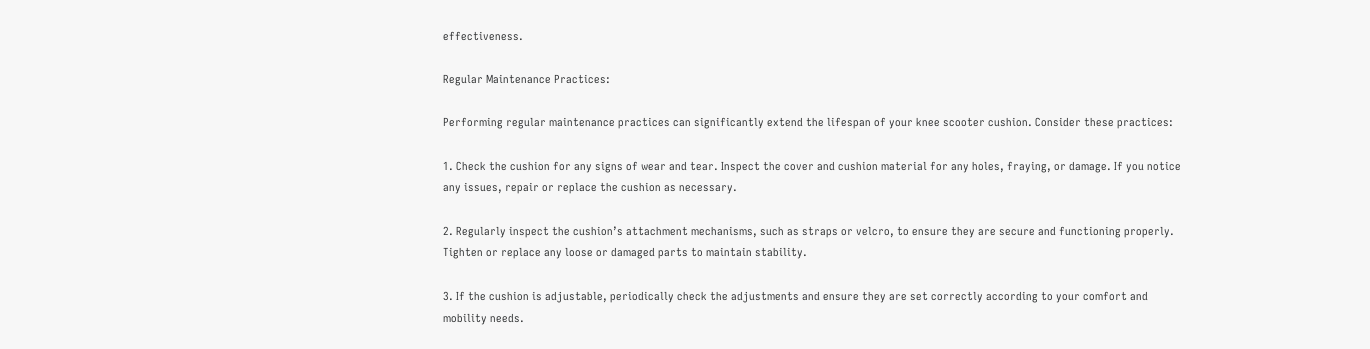effectiveness.

Regular Maintenance Practices:

Performing regular maintenance practices can significantly extend the lifespan of your knee scooter cushion. Consider these practices:

1. Check the cushion for any signs of wear and tear. Inspect the cover and cushion material for any holes, fraying, or damage. If you notice any issues, repair or replace the cushion as necessary.

2. Regularly inspect the cushion’s attachment mechanisms, such as straps or velcro, to ensure they are secure and functioning properly. Tighten or replace any loose or damaged parts to maintain stability.

3. If the cushion is adjustable, periodically check the adjustments and ensure they are set correctly according to your comfort and mobility needs.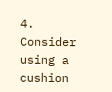4. Consider using a cushion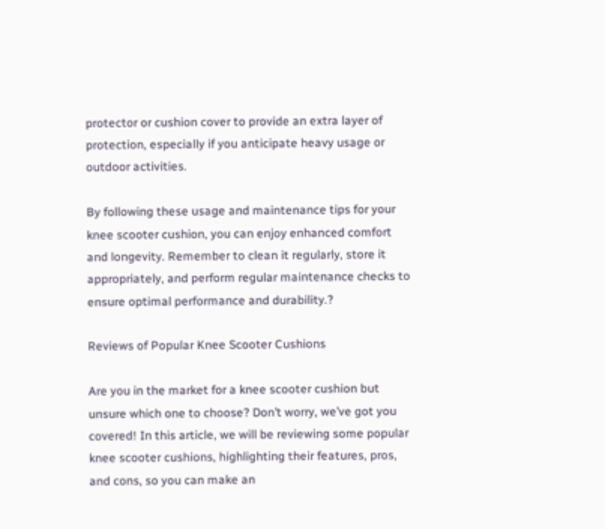protector or cushion cover to provide an extra layer of protection, especially if you anticipate heavy usage or outdoor activities.

By following these usage and maintenance tips for your knee scooter cushion, you can enjoy enhanced comfort and longevity. Remember to clean it regularly, store it appropriately, and perform regular maintenance checks to ensure optimal performance and durability.?

Reviews of Popular Knee Scooter Cushions

Are you in the market for a knee scooter cushion but unsure which one to choose? Don’t worry, we’ve got you covered! In this article, we will be reviewing some popular knee scooter cushions, highlighting their features, pros, and cons, so you can make an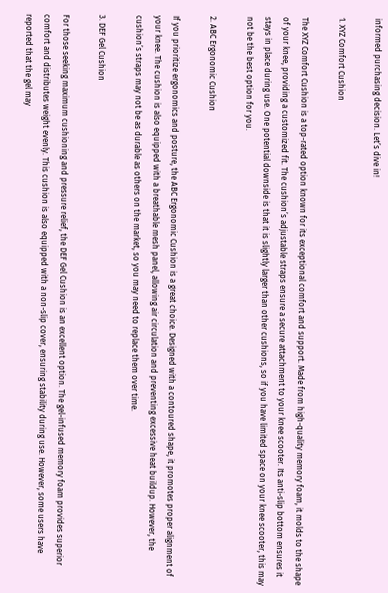informed purchasing decision. Let’s dive in!

1. XYZ Comfort Cushion

The XYZ Comfort Cushion is a top-rated option known for its exceptional comfort and support. Made from high-quality memory foam, it molds to the shape of your knee, providing a customized fit. The cushion’s adjustable straps ensure a secure attachment to your knee scooter. Its anti-slip bottom ensures it stays in place during use. One potential downside is that it is slightly larger than other cushions, so if you have limited space on your knee scooter, this may not be the best option for you.

2. ABC Ergonomic Cushion

If you prioritize ergonomics and posture, the ABC Ergonomic Cushion is a great choice. Designed with a contoured shape, it promotes proper alignment of your knee. The cushion is also equipped with a breathable mesh panel, allowing air circulation and preventing excessive heat buildup. However, the cushion’s straps may not be as durable as others on the market, so you may need to replace them over time.

3. DEF Gel Cushion

For those seeking maximum cushioning and pressure relief, the DEF Gel Cushion is an excellent option. The gel-infused memory foam provides superior comfort and distributes weight evenly. This cushion is also equipped with a non-slip cover, ensuring stability during use. However, some users have reported that the gel may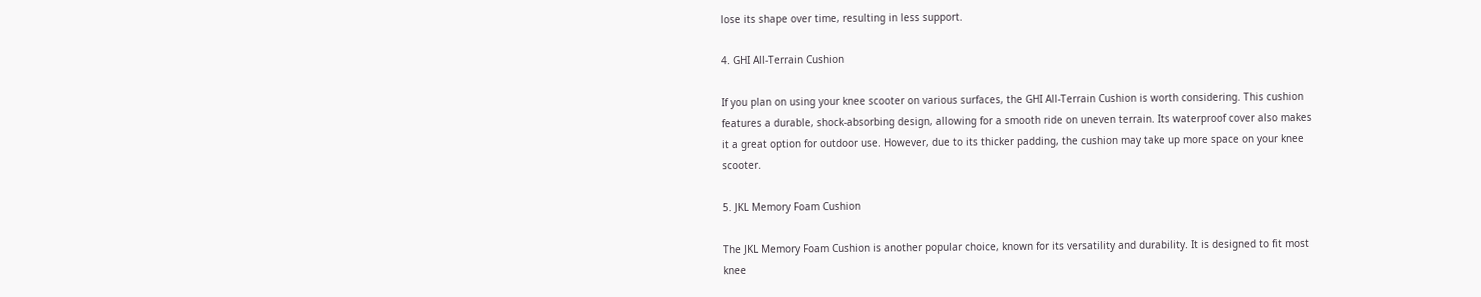lose its shape over time, resulting in less support.

4. GHI All-Terrain Cushion

If you plan on using your knee scooter on various surfaces, the GHI All-Terrain Cushion is worth considering. This cushion features a durable, shock-absorbing design, allowing for a smooth ride on uneven terrain. Its waterproof cover also makes it a great option for outdoor use. However, due to its thicker padding, the cushion may take up more space on your knee scooter.

5. JKL Memory Foam Cushion

The JKL Memory Foam Cushion is another popular choice, known for its versatility and durability. It is designed to fit most knee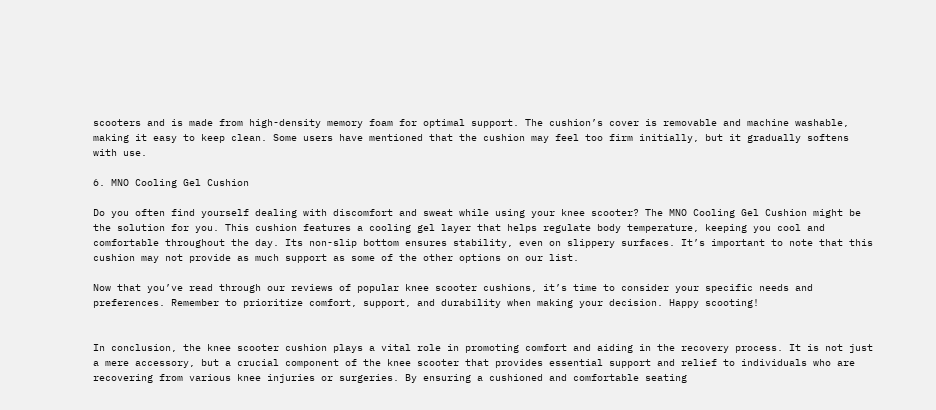scooters and is made from high-density memory foam for optimal support. The cushion’s cover is removable and machine washable, making it easy to keep clean. Some users have mentioned that the cushion may feel too firm initially, but it gradually softens with use.

6. MNO Cooling Gel Cushion

Do you often find yourself dealing with discomfort and sweat while using your knee scooter? The MNO Cooling Gel Cushion might be the solution for you. This cushion features a cooling gel layer that helps regulate body temperature, keeping you cool and comfortable throughout the day. Its non-slip bottom ensures stability, even on slippery surfaces. It’s important to note that this cushion may not provide as much support as some of the other options on our list.

Now that you’ve read through our reviews of popular knee scooter cushions, it’s time to consider your specific needs and preferences. Remember to prioritize comfort, support, and durability when making your decision. Happy scooting!


In conclusion, the knee scooter cushion plays a vital role in promoting comfort and aiding in the recovery process. It is not just a mere accessory, but a crucial component of the knee scooter that provides essential support and relief to individuals who are recovering from various knee injuries or surgeries. By ensuring a cushioned and comfortable seating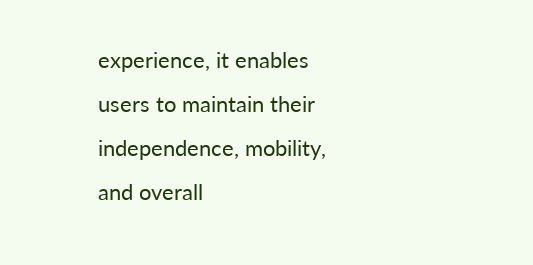experience, it enables users to maintain their independence, mobility, and overall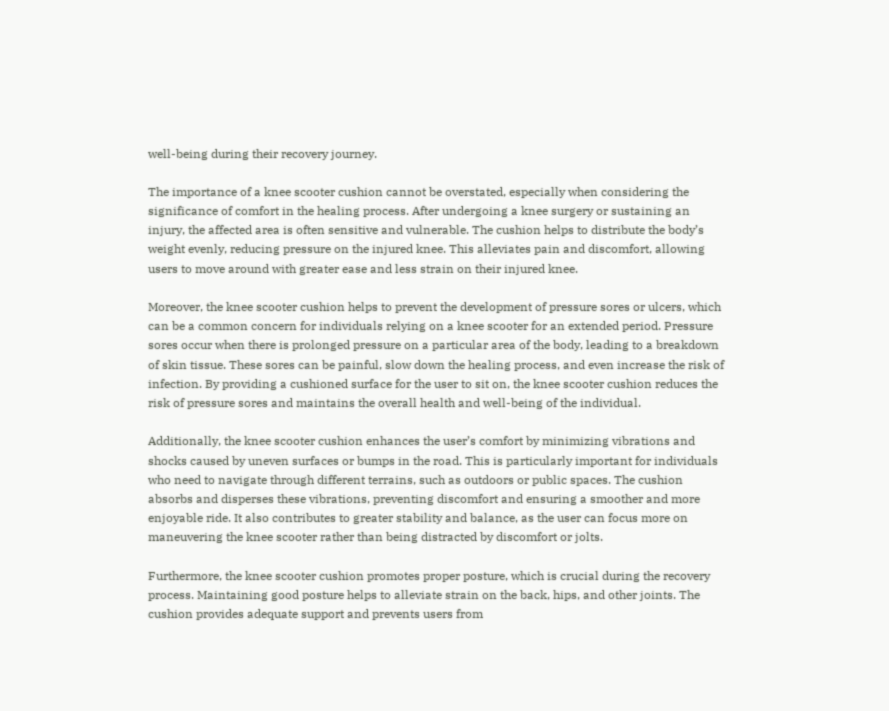well-being during their recovery journey.

The importance of a knee scooter cushion cannot be overstated, especially when considering the significance of comfort in the healing process. After undergoing a knee surgery or sustaining an injury, the affected area is often sensitive and vulnerable. The cushion helps to distribute the body’s weight evenly, reducing pressure on the injured knee. This alleviates pain and discomfort, allowing users to move around with greater ease and less strain on their injured knee.

Moreover, the knee scooter cushion helps to prevent the development of pressure sores or ulcers, which can be a common concern for individuals relying on a knee scooter for an extended period. Pressure sores occur when there is prolonged pressure on a particular area of the body, leading to a breakdown of skin tissue. These sores can be painful, slow down the healing process, and even increase the risk of infection. By providing a cushioned surface for the user to sit on, the knee scooter cushion reduces the risk of pressure sores and maintains the overall health and well-being of the individual.

Additionally, the knee scooter cushion enhances the user’s comfort by minimizing vibrations and shocks caused by uneven surfaces or bumps in the road. This is particularly important for individuals who need to navigate through different terrains, such as outdoors or public spaces. The cushion absorbs and disperses these vibrations, preventing discomfort and ensuring a smoother and more enjoyable ride. It also contributes to greater stability and balance, as the user can focus more on maneuvering the knee scooter rather than being distracted by discomfort or jolts.

Furthermore, the knee scooter cushion promotes proper posture, which is crucial during the recovery process. Maintaining good posture helps to alleviate strain on the back, hips, and other joints. The cushion provides adequate support and prevents users from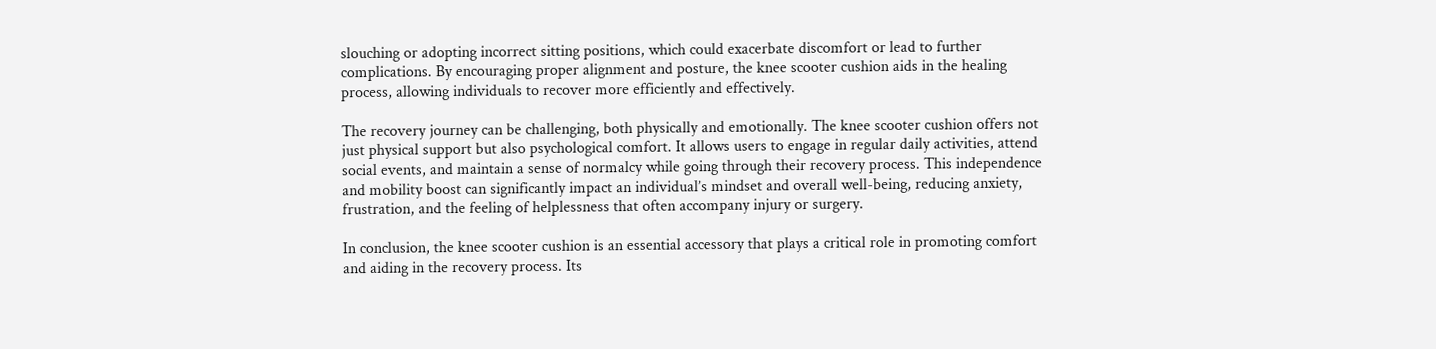slouching or adopting incorrect sitting positions, which could exacerbate discomfort or lead to further complications. By encouraging proper alignment and posture, the knee scooter cushion aids in the healing process, allowing individuals to recover more efficiently and effectively.

The recovery journey can be challenging, both physically and emotionally. The knee scooter cushion offers not just physical support but also psychological comfort. It allows users to engage in regular daily activities, attend social events, and maintain a sense of normalcy while going through their recovery process. This independence and mobility boost can significantly impact an individual’s mindset and overall well-being, reducing anxiety, frustration, and the feeling of helplessness that often accompany injury or surgery.

In conclusion, the knee scooter cushion is an essential accessory that plays a critical role in promoting comfort and aiding in the recovery process. Its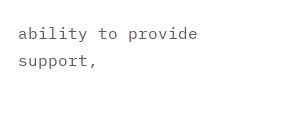ability to provide support,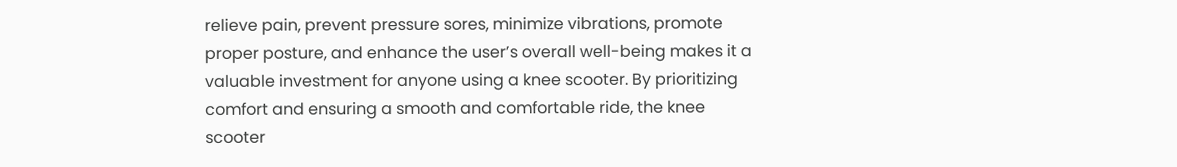relieve pain, prevent pressure sores, minimize vibrations, promote proper posture, and enhance the user’s overall well-being makes it a valuable investment for anyone using a knee scooter. By prioritizing comfort and ensuring a smooth and comfortable ride, the knee scooter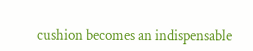cushion becomes an indispensable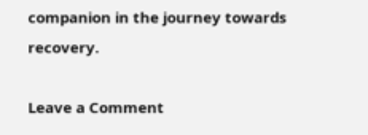companion in the journey towards recovery.

Leave a Comment